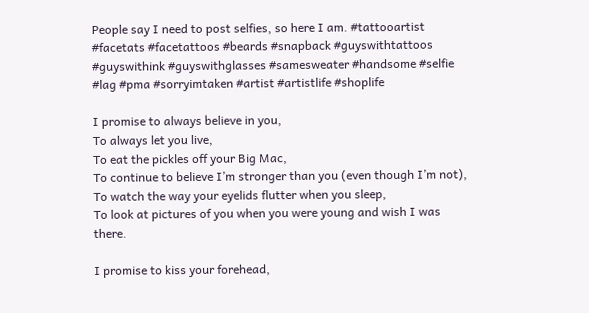People say I need to post selfies, so here I am. #tattooartist #facetats #facetattoos #beards #snapback #guyswithtattoos #guyswithink #guyswithglasses #samesweater #handsome #selfie #lag #pma #sorryimtaken #artist #artistlife #shoplife

I promise to always believe in you,
To always let you live,
To eat the pickles off your Big Mac,
To continue to believe I’m stronger than you (even though I’m not),
To watch the way your eyelids flutter when you sleep,
To look at pictures of you when you were young and wish I was there.

I promise to kiss your forehead,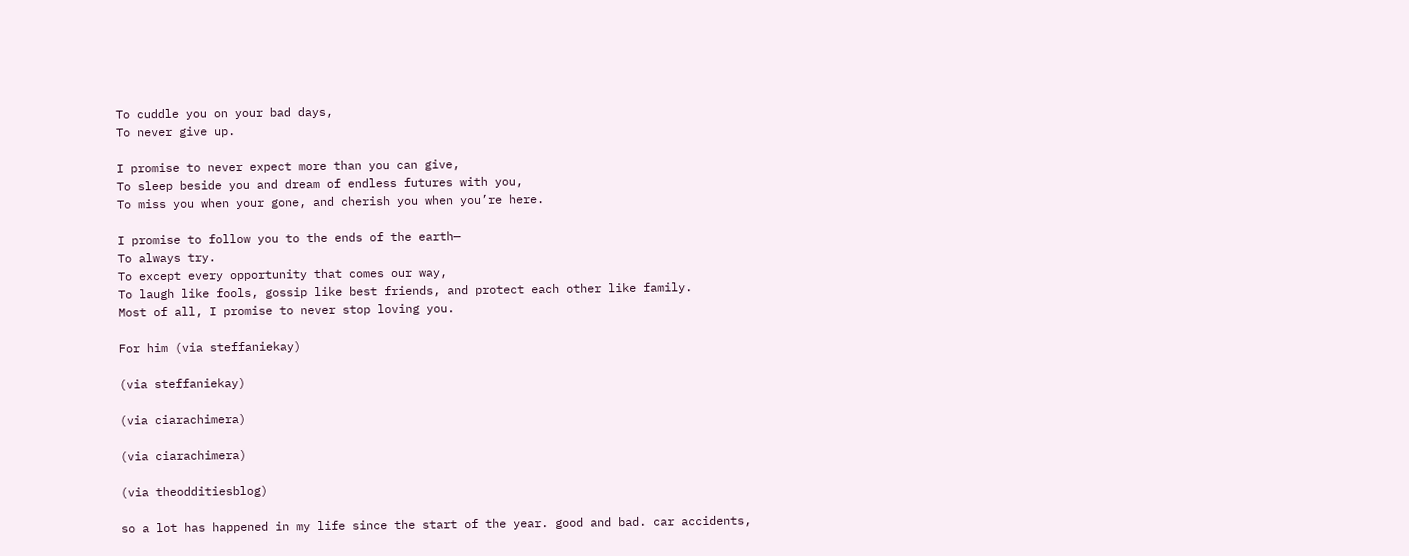To cuddle you on your bad days,
To never give up.

I promise to never expect more than you can give,
To sleep beside you and dream of endless futures with you,
To miss you when your gone, and cherish you when you’re here.

I promise to follow you to the ends of the earth—
To always try.
To except every opportunity that comes our way,
To laugh like fools, gossip like best friends, and protect each other like family.
Most of all, I promise to never stop loving you.

For him (via steffaniekay)

(via steffaniekay)

(via ciarachimera)

(via ciarachimera)

(via theodditiesblog)

so a lot has happened in my life since the start of the year. good and bad. car accidents,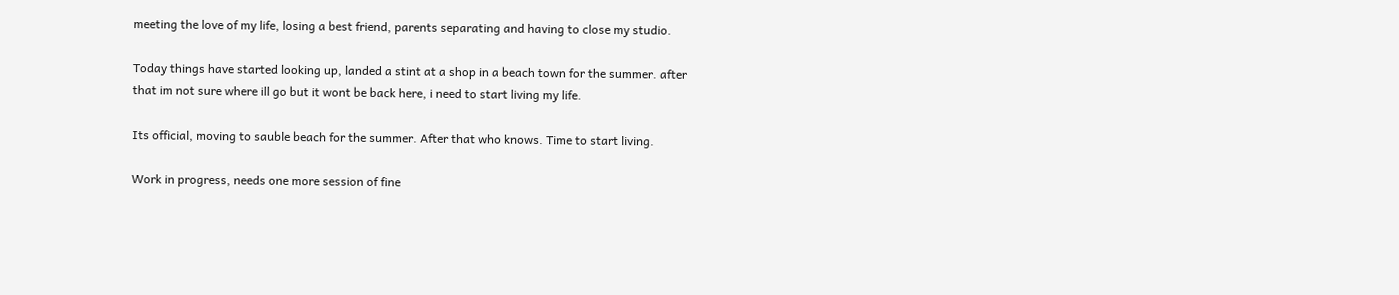meeting the love of my life, losing a best friend, parents separating and having to close my studio.

Today things have started looking up, landed a stint at a shop in a beach town for the summer. after that im not sure where ill go but it wont be back here, i need to start living my life.

Its official, moving to sauble beach for the summer. After that who knows. Time to start living.

Work in progress, needs one more session of fine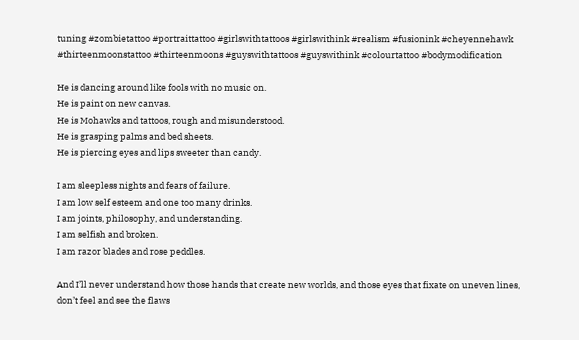tuning #zombietattoo #portraittattoo #girlswithtattoos #girlswithink #realism #fusionink #cheyennehawk #thirteenmoonstattoo #thirteenmoons #guyswithtattoos #guyswithink #colourtattoo #bodymodification

He is dancing around like fools with no music on.
He is paint on new canvas.
He is Mohawks and tattoos, rough and misunderstood.
He is grasping palms and bed sheets.
He is piercing eyes and lips sweeter than candy.

I am sleepless nights and fears of failure.
I am low self esteem and one too many drinks.
I am joints, philosophy, and understanding.
I am selfish and broken.
I am razor blades and rose peddles.

And I’ll never understand how those hands that create new worlds, and those eyes that fixate on uneven lines, don’t feel and see the flaws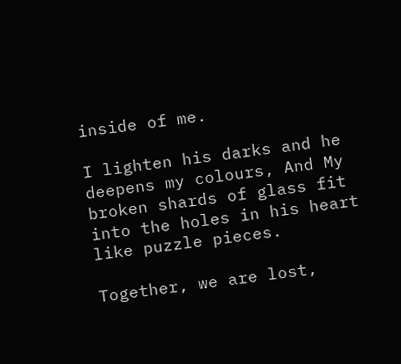inside of me.

I lighten his darks and he deepens my colours, And My broken shards of glass fit into the holes in his heart like puzzle pieces.

Together, we are lost,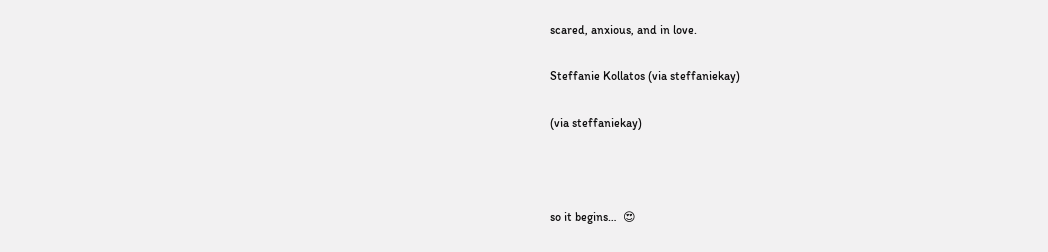scared, anxious, and in love.

Steffanie Kollatos (via steffaniekay)

(via steffaniekay)



so it begins…  😍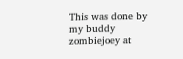This was done by my buddy zombiejoey at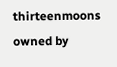thirteenmoons owned by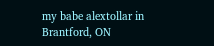my babe alextollar in Brantford, ON